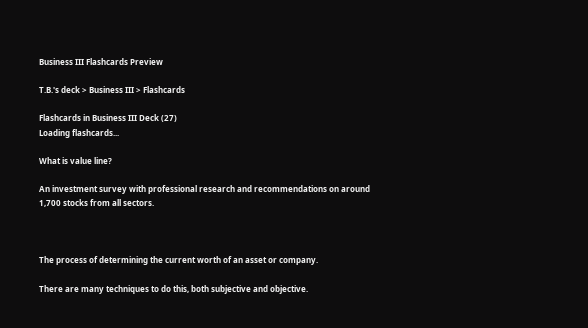Business III Flashcards Preview

T.B.'s deck > Business III > Flashcards

Flashcards in Business III Deck (27)
Loading flashcards...

What is value line?

An investment survey with professional research and recommendations on around 1,700 stocks from all sectors.



The process of determining the current worth of an asset or company.

There are many techniques to do this, both subjective and objective.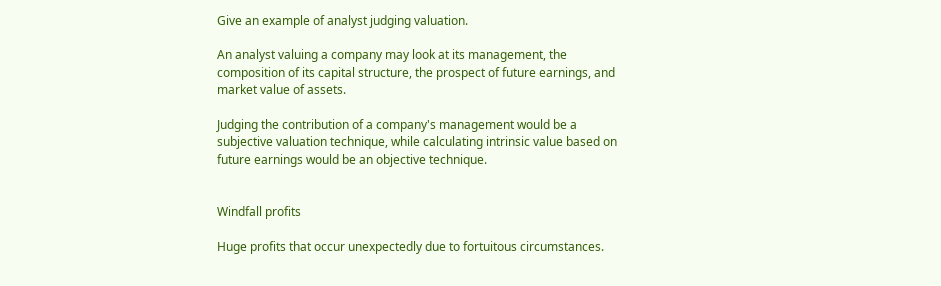Give an example of analyst judging valuation.

An analyst valuing a company may look at its management, the composition of its capital structure, the prospect of future earnings, and market value of assets.

Judging the contribution of a company's management would be a subjective valuation technique, while calculating intrinsic value based on future earnings would be an objective technique.


Windfall profits

Huge profits that occur unexpectedly due to fortuitous circumstances.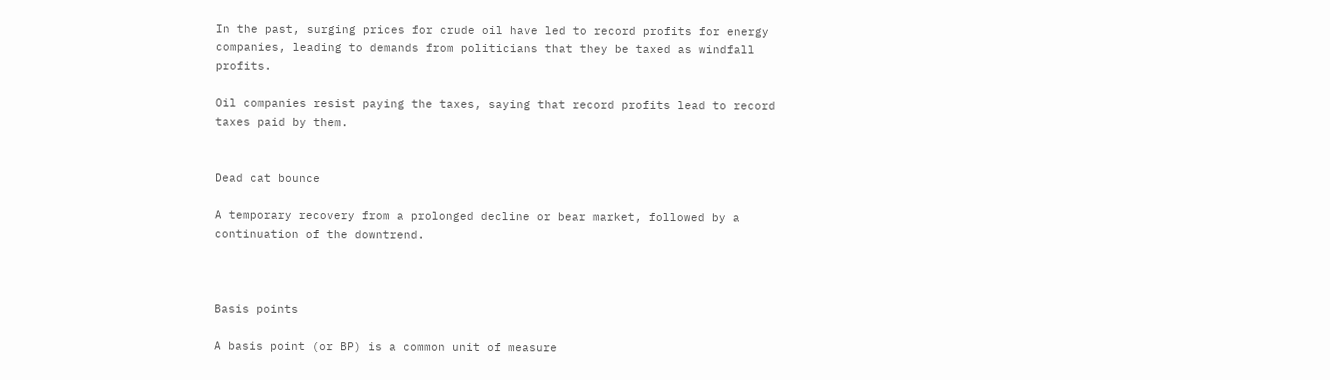In the past, surging prices for crude oil have led to record profits for energy companies, leading to demands from politicians that they be taxed as windfall profits.

Oil companies resist paying the taxes, saying that record profits lead to record taxes paid by them.


Dead cat bounce

A temporary recovery from a prolonged decline or bear market, followed by a continuation of the downtrend.



Basis points

A basis point (or BP) is a common unit of measure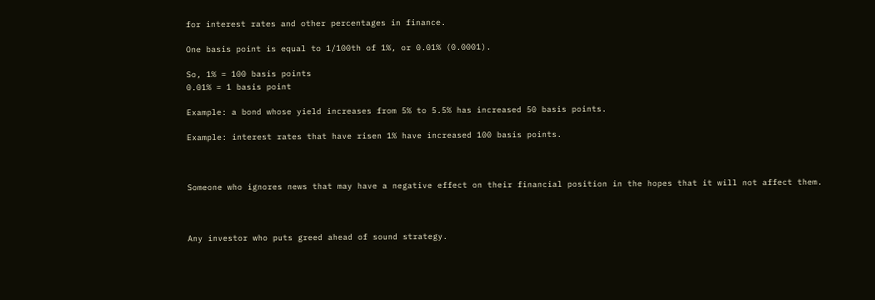for interest rates and other percentages in finance.

One basis point is equal to 1/100th of 1%, or 0.01% (0.0001).

So, 1% = 100 basis points
0.01% = 1 basis point

Example: a bond whose yield increases from 5% to 5.5% has increased 50 basis points.

Example: interest rates that have risen 1% have increased 100 basis points.



Someone who ignores news that may have a negative effect on their financial position in the hopes that it will not affect them.



Any investor who puts greed ahead of sound strategy.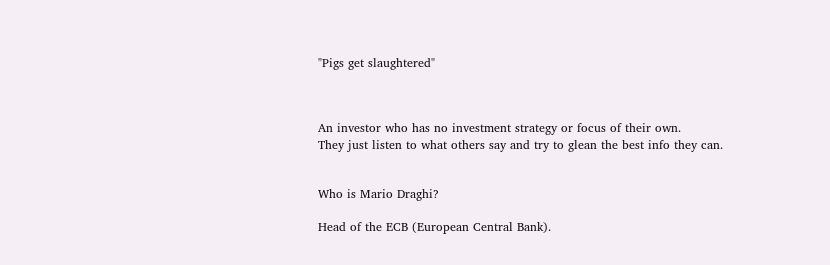"Pigs get slaughtered"



An investor who has no investment strategy or focus of their own.
They just listen to what others say and try to glean the best info they can.


Who is Mario Draghi?

Head of the ECB (European Central Bank).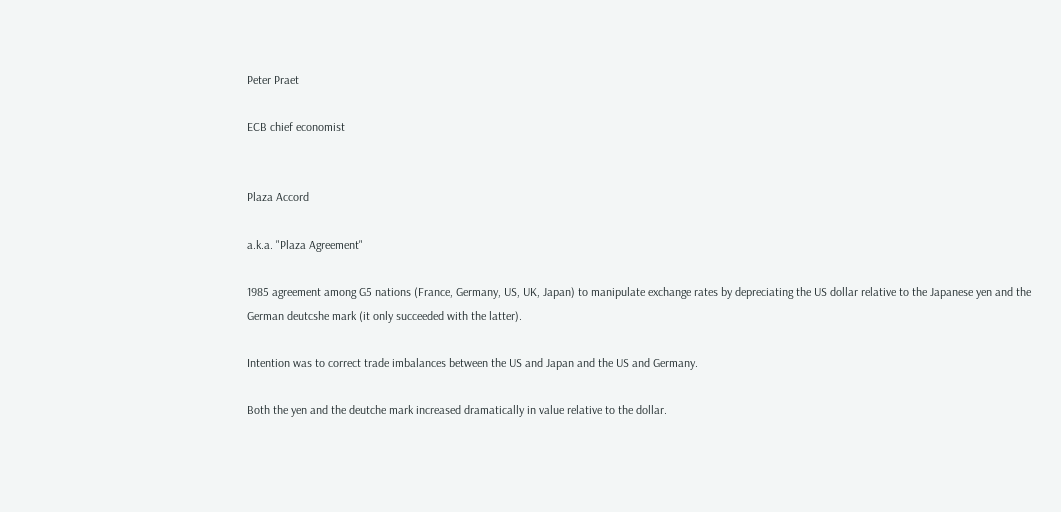Peter Praet

ECB chief economist


Plaza Accord

a.k.a. "Plaza Agreement"

1985 agreement among G5 nations (France, Germany, US, UK, Japan) to manipulate exchange rates by depreciating the US dollar relative to the Japanese yen and the German deutcshe mark (it only succeeded with the latter).

Intention was to correct trade imbalances between the US and Japan and the US and Germany.

Both the yen and the deutche mark increased dramatically in value relative to the dollar.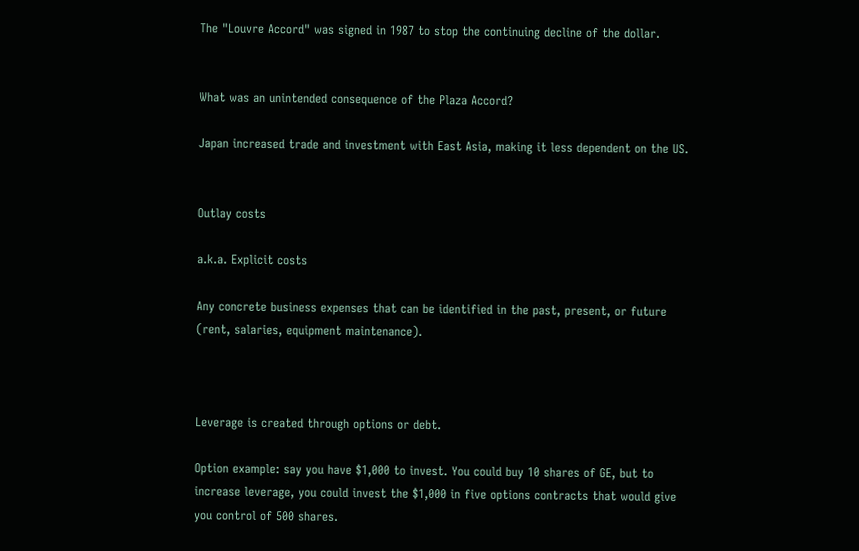The "Louvre Accord" was signed in 1987 to stop the continuing decline of the dollar.


What was an unintended consequence of the Plaza Accord?

Japan increased trade and investment with East Asia, making it less dependent on the US.


Outlay costs

a.k.a. Explicit costs

Any concrete business expenses that can be identified in the past, present, or future (rent, salaries, equipment maintenance).



Leverage is created through options or debt.

Option example: say you have $1,000 to invest. You could buy 10 shares of GE, but to increase leverage, you could invest the $1,000 in five options contracts that would give you control of 500 shares.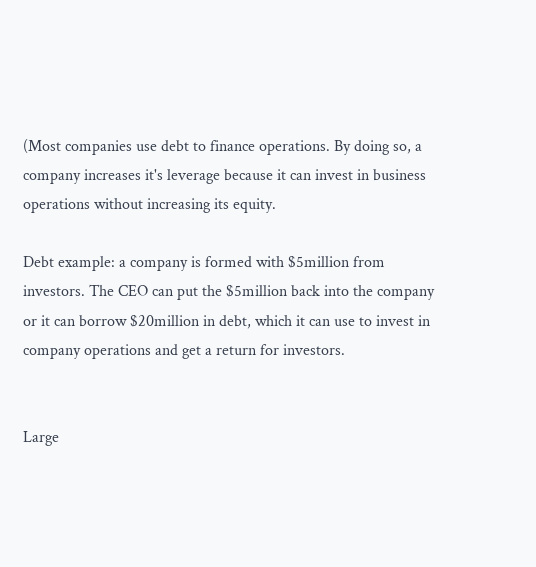(Most companies use debt to finance operations. By doing so, a company increases it's leverage because it can invest in business operations without increasing its equity.

Debt example: a company is formed with $5million from investors. The CEO can put the $5million back into the company or it can borrow $20million in debt, which it can use to invest in company operations and get a return for investors.


Large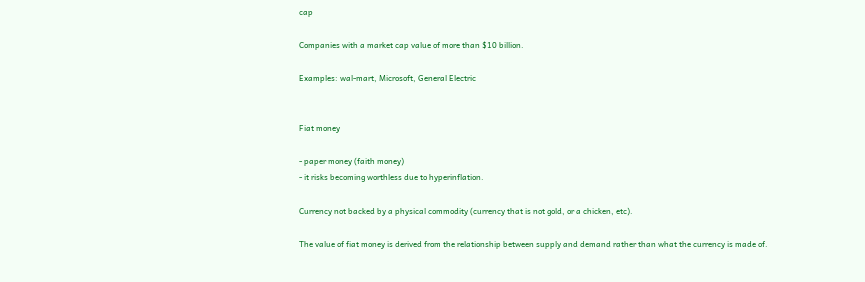cap

Companies with a market cap value of more than $10 billion.

Examples: wal-mart, Microsoft, General Electric


Fiat money

- paper money (faith money)
- it risks becoming worthless due to hyperinflation.

Currency not backed by a physical commodity (currency that is not gold, or a chicken, etc).

The value of fiat money is derived from the relationship between supply and demand rather than what the currency is made of.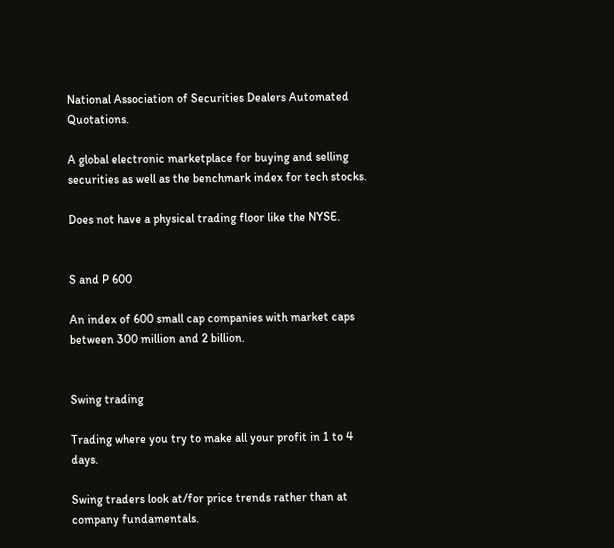National Association of Securities Dealers Automated Quotations.

A global electronic marketplace for buying and selling securities as well as the benchmark index for tech stocks.

Does not have a physical trading floor like the NYSE.


S and P 600

An index of 600 small cap companies with market caps between 300 million and 2 billion.


Swing trading

Trading where you try to make all your profit in 1 to 4 days.

Swing traders look at/for price trends rather than at company fundamentals.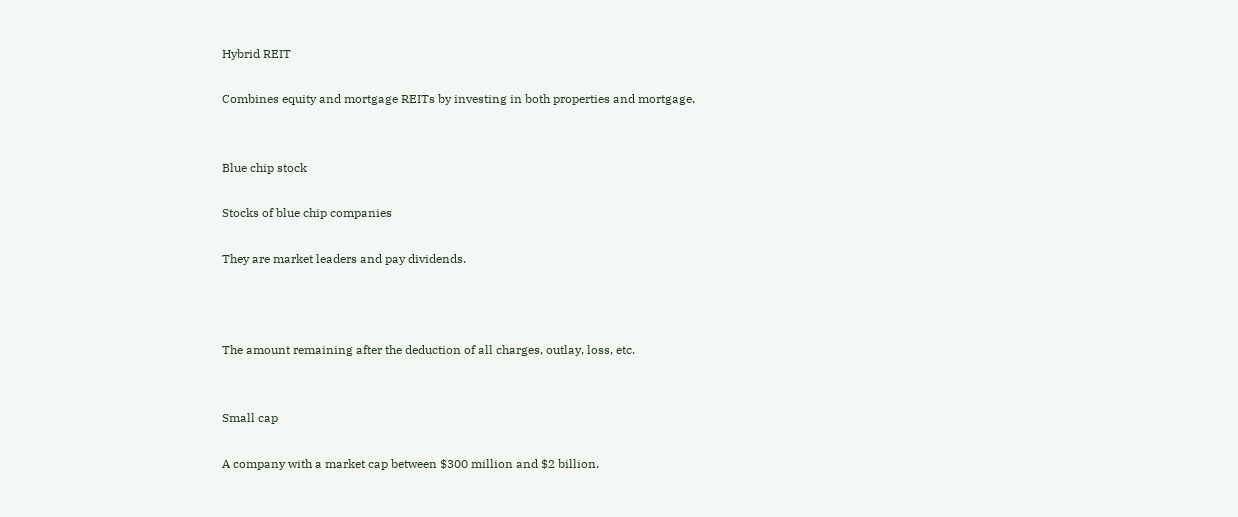Hybrid REIT

Combines equity and mortgage REITs by investing in both properties and mortgage.


Blue chip stock

Stocks of blue chip companies

They are market leaders and pay dividends.



The amount remaining after the deduction of all charges, outlay, loss, etc.


Small cap

A company with a market cap between $300 million and $2 billion.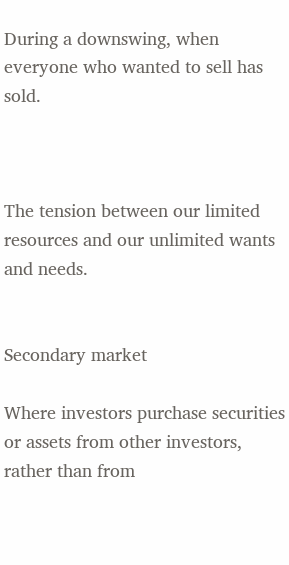During a downswing, when everyone who wanted to sell has sold.



The tension between our limited resources and our unlimited wants and needs.


Secondary market

Where investors purchase securities or assets from other investors, rather than from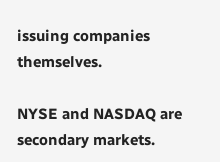issuing companies themselves.

NYSE and NASDAQ are secondary markets.